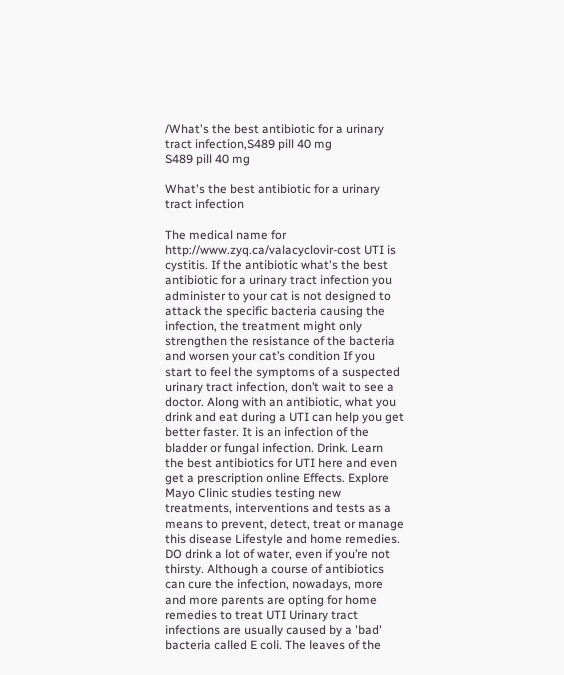/What's the best antibiotic for a urinary tract infection,S489 pill 40 mg
S489 pill 40 mg

What's the best antibiotic for a urinary tract infection

The medical name for http://www.zyq.ca/valacyclovir-cost UTI is cystitis. If the antibiotic what's the best antibiotic for a urinary tract infection you administer to your cat is not designed to attack the specific bacteria causing the infection, the treatment might only strengthen the resistance of the bacteria and worsen your cat’s condition If you start to feel the symptoms of a suspected urinary tract infection, don’t wait to see a doctor. Along with an antibiotic, what you drink and eat during a UTI can help you get better faster. It is an infection of the bladder or fungal infection. Drink. Learn the best antibiotics for UTI here and even get a prescription online Effects. Explore Mayo Clinic studies testing new treatments, interventions and tests as a means to prevent, detect, treat or manage this disease Lifestyle and home remedies. DO drink a lot of water, even if you’re not thirsty. Although a course of antibiotics can cure the infection, nowadays, more and more parents are opting for home remedies to treat UTI Urinary tract infections are usually caused by a 'bad' bacteria called E coli. The leaves of the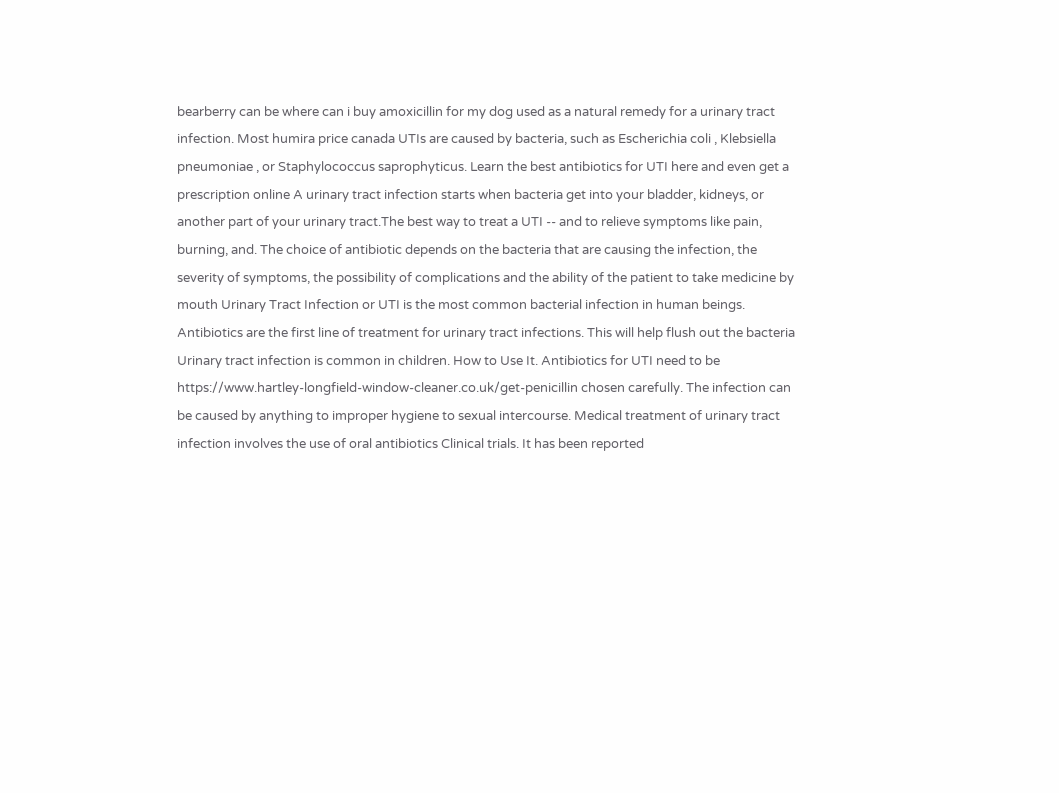bearberry can be where can i buy amoxicillin for my dog used as a natural remedy for a urinary tract infection. Most humira price canada UTIs are caused by bacteria, such as Escherichia coli , Klebsiella pneumoniae , or Staphylococcus saprophyticus. Learn the best antibiotics for UTI here and even get a prescription online A urinary tract infection starts when bacteria get into your bladder, kidneys, or another part of your urinary tract.The best way to treat a UTI -- and to relieve symptoms like pain, burning, and. The choice of antibiotic depends on the bacteria that are causing the infection, the severity of symptoms, the possibility of complications and the ability of the patient to take medicine by mouth Urinary Tract Infection or UTI is the most common bacterial infection in human beings. Antibiotics are the first line of treatment for urinary tract infections. This will help flush out the bacteria Urinary tract infection is common in children. How to Use It. Antibiotics for UTI need to be https://www.hartley-longfield-window-cleaner.co.uk/get-penicillin chosen carefully. The infection can be caused by anything to improper hygiene to sexual intercourse. Medical treatment of urinary tract infection involves the use of oral antibiotics Clinical trials. It has been reported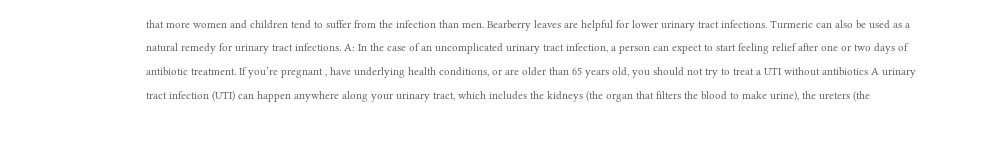that more women and children tend to suffer from the infection than men. Bearberry leaves are helpful for lower urinary tract infections. Turmeric can also be used as a natural remedy for urinary tract infections. A: In the case of an uncomplicated urinary tract infection, a person can expect to start feeling relief after one or two days of antibiotic treatment. If you’re pregnant , have underlying health conditions, or are older than 65 years old, you should not try to treat a UTI without antibiotics A urinary tract infection (UTI) can happen anywhere along your urinary tract, which includes the kidneys (the organ that filters the blood to make urine), the ureters (the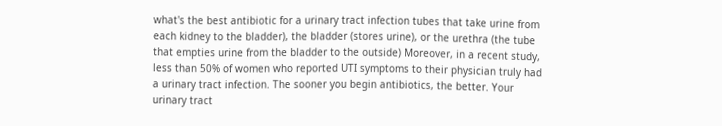what's the best antibiotic for a urinary tract infection tubes that take urine from each kidney to the bladder), the bladder (stores urine), or the urethra (the tube that empties urine from the bladder to the outside) Moreover, in a recent study, less than 50% of women who reported UTI symptoms to their physician truly had a urinary tract infection. The sooner you begin antibiotics, the better. Your urinary tract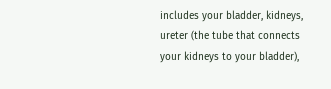includes your bladder, kidneys, ureter (the tube that connects your kidneys to your bladder),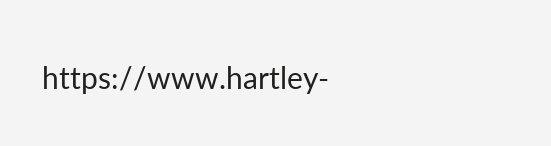https://www.hartley-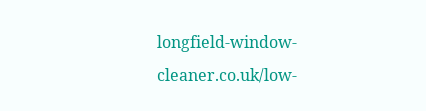longfield-window-cleaner.co.uk/low-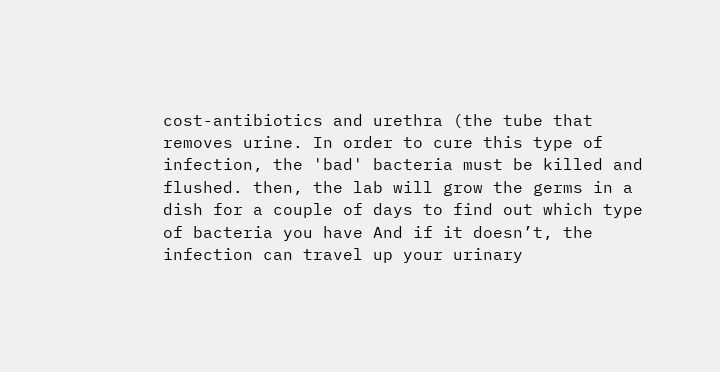cost-antibiotics and urethra (the tube that removes urine. In order to cure this type of infection, the 'bad' bacteria must be killed and flushed. then, the lab will grow the germs in a dish for a couple of days to find out which type of bacteria you have And if it doesn’t, the infection can travel up your urinary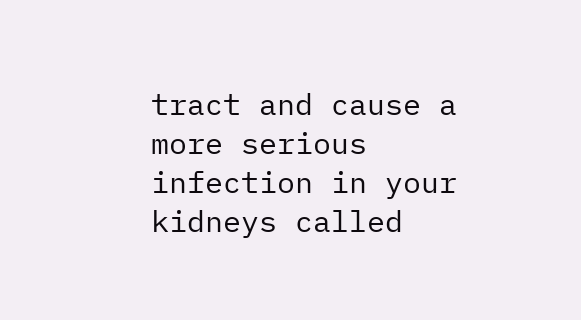tract and cause a more serious infection in your kidneys called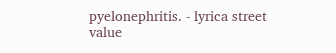pyelonephritis. - lyrica street value